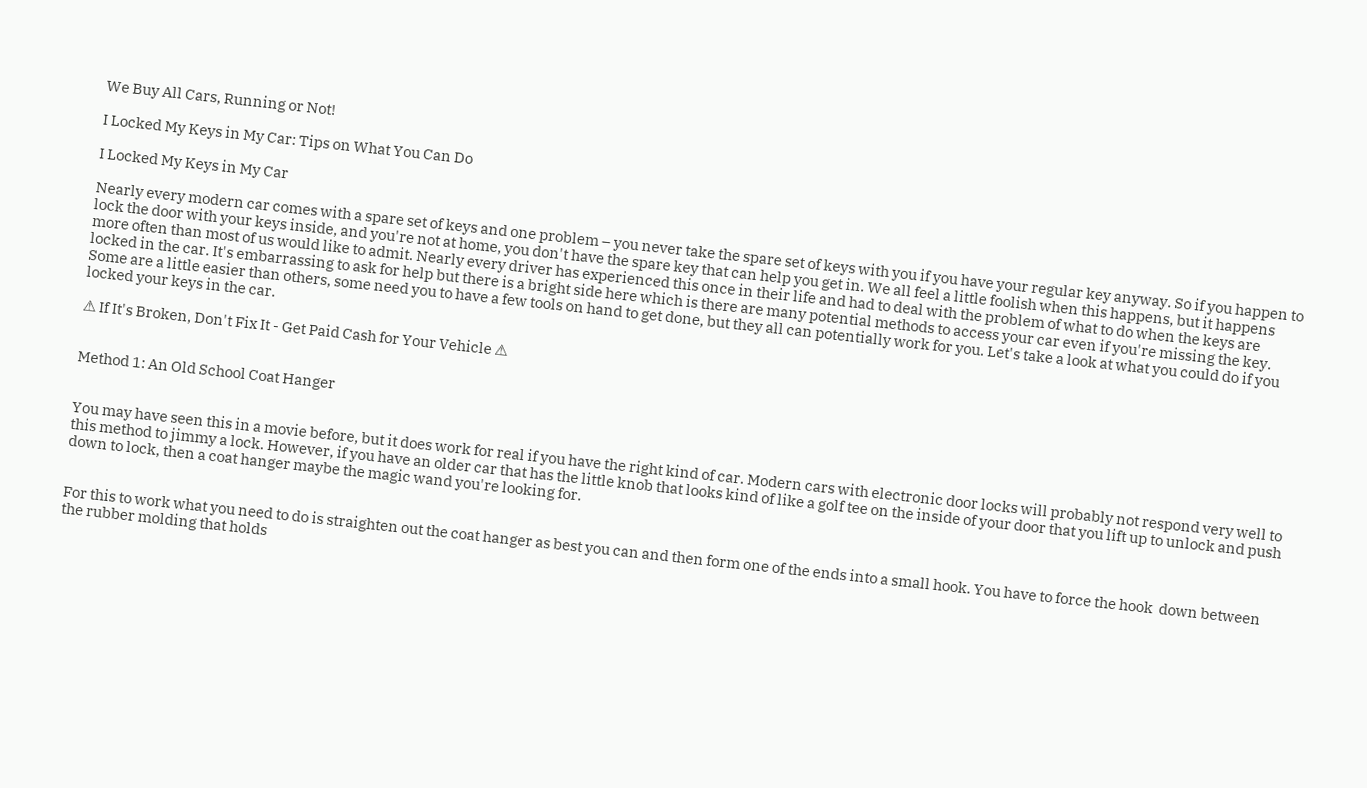We Buy All Cars, Running or Not!

I Locked My Keys in My Car: Tips on What You Can Do

I Locked My Keys in My Car

Nearly every modern car comes with a spare set of keys and one problem – you never take the spare set of keys with you if you have your regular key anyway. So if you happen to lock the door with your keys inside, and you're not at home, you don't have the spare key that can help you get in. We all feel a little foolish when this happens, but it happens more often than most of us would like to admit. Nearly every driver has experienced this once in their life and had to deal with the problem of what to do when the keys are locked in the car. It's embarrassing to ask for help but there is a bright side here which is there are many potential methods to access your car even if you're missing the key. Some are a little easier than others, some need you to have a few tools on hand to get done, but they all can potentially work for you. Let's take a look at what you could do if you locked your keys in the car.

⚠ If It's Broken, Don't Fix It - Get Paid Cash for Your Vehicle ⚠


Method 1: An Old School Coat Hanger


You may have seen this in a movie before, but it does work for real if you have the right kind of car. Modern cars with electronic door locks will probably not respond very well to this method to jimmy a lock. However, if you have an older car that has the little knob that looks kind of like a golf tee on the inside of your door that you lift up to unlock and push down to lock, then a coat hanger maybe the magic wand you're looking for.


For this to work what you need to do is straighten out the coat hanger as best you can and then form one of the ends into a small hook. You have to force the hook  down between the rubber molding that holds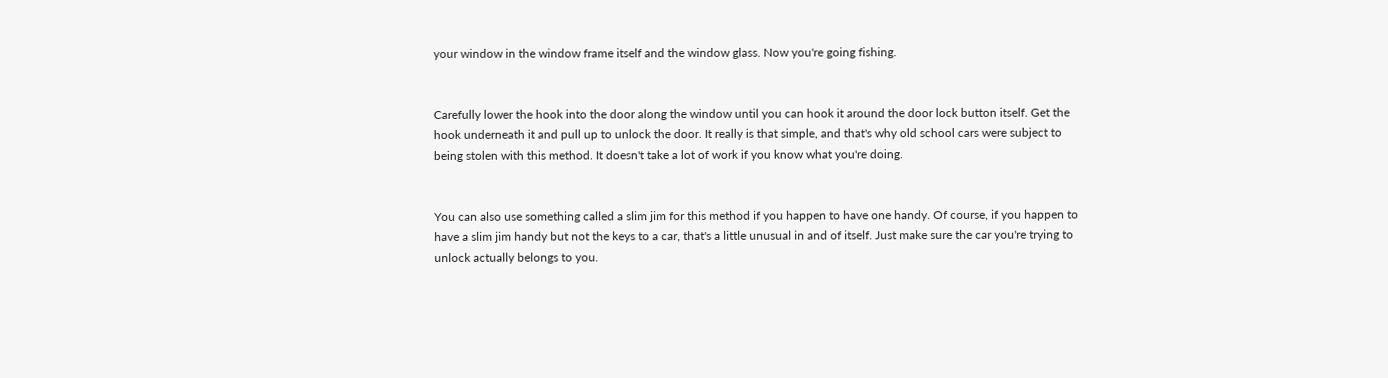your window in the window frame itself and the window glass. Now you're going fishing.


Carefully lower the hook into the door along the window until you can hook it around the door lock button itself. Get the hook underneath it and pull up to unlock the door. It really is that simple, and that's why old school cars were subject to being stolen with this method. It doesn't take a lot of work if you know what you're doing.


You can also use something called a slim jim for this method if you happen to have one handy. Of course, if you happen to have a slim jim handy but not the keys to a car, that's a little unusual in and of itself. Just make sure the car you're trying to unlock actually belongs to you.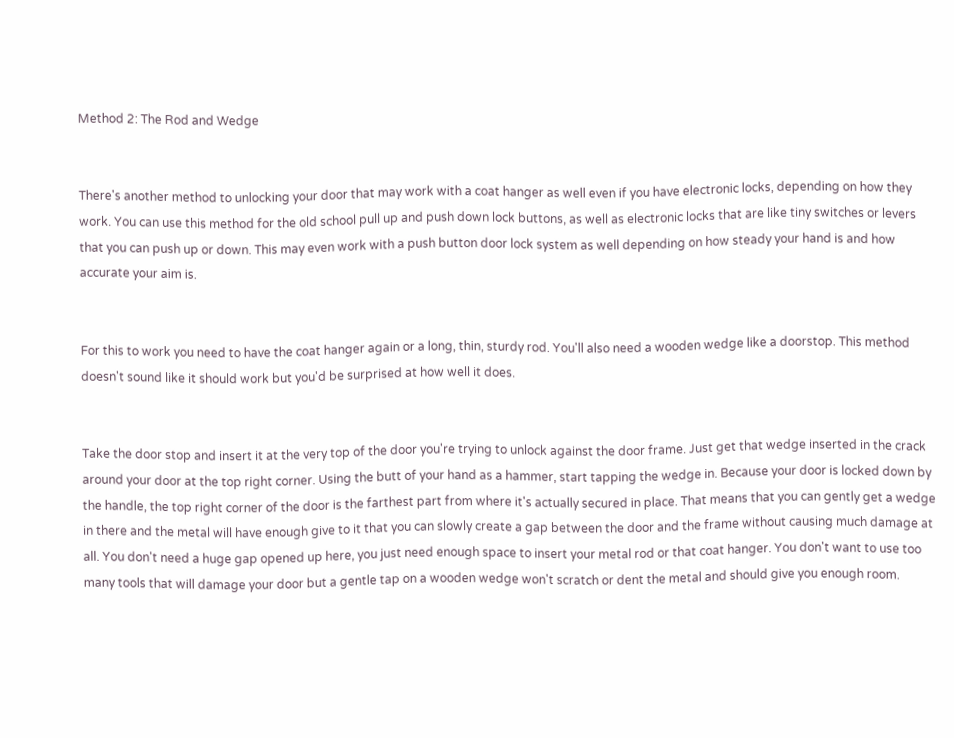Method 2: The Rod and Wedge


There's another method to unlocking your door that may work with a coat hanger as well even if you have electronic locks, depending on how they work. You can use this method for the old school pull up and push down lock buttons, as well as electronic locks that are like tiny switches or levers that you can push up or down. This may even work with a push button door lock system as well depending on how steady your hand is and how accurate your aim is.


For this to work you need to have the coat hanger again or a long, thin, sturdy rod. You'll also need a wooden wedge like a doorstop. This method doesn't sound like it should work but you'd be surprised at how well it does.


Take the door stop and insert it at the very top of the door you're trying to unlock against the door frame. Just get that wedge inserted in the crack around your door at the top right corner. Using the butt of your hand as a hammer, start tapping the wedge in. Because your door is locked down by the handle, the top right corner of the door is the farthest part from where it's actually secured in place. That means that you can gently get a wedge in there and the metal will have enough give to it that you can slowly create a gap between the door and the frame without causing much damage at all. You don't need a huge gap opened up here, you just need enough space to insert your metal rod or that coat hanger. You don't want to use too many tools that will damage your door but a gentle tap on a wooden wedge won't scratch or dent the metal and should give you enough room.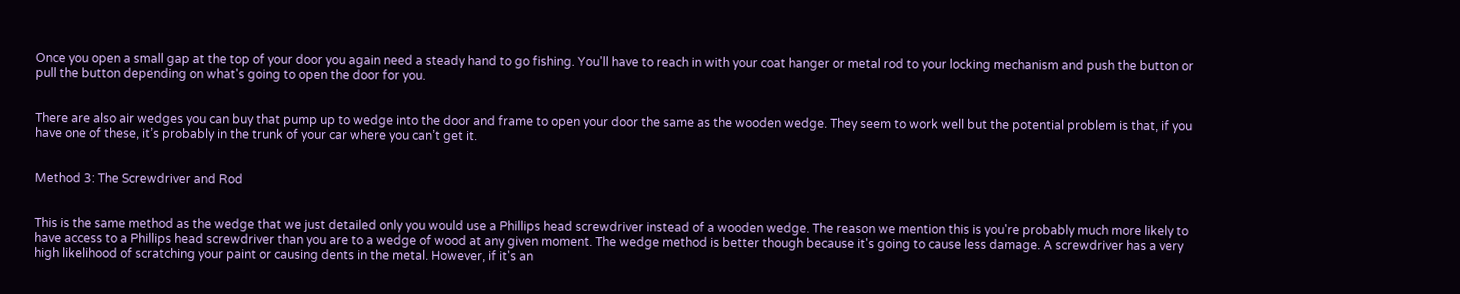Once you open a small gap at the top of your door you again need a steady hand to go fishing. You'll have to reach in with your coat hanger or metal rod to your locking mechanism and push the button or pull the button depending on what's going to open the door for you.


There are also air wedges you can buy that pump up to wedge into the door and frame to open your door the same as the wooden wedge. They seem to work well but the potential problem is that, if you have one of these, it’s probably in the trunk of your car where you can’t get it.


Method 3: The Screwdriver and Rod


This is the same method as the wedge that we just detailed only you would use a Phillips head screwdriver instead of a wooden wedge. The reason we mention this is you're probably much more likely to have access to a Phillips head screwdriver than you are to a wedge of wood at any given moment. The wedge method is better though because it's going to cause less damage. A screwdriver has a very high likelihood of scratching your paint or causing dents in the metal. However, if it's an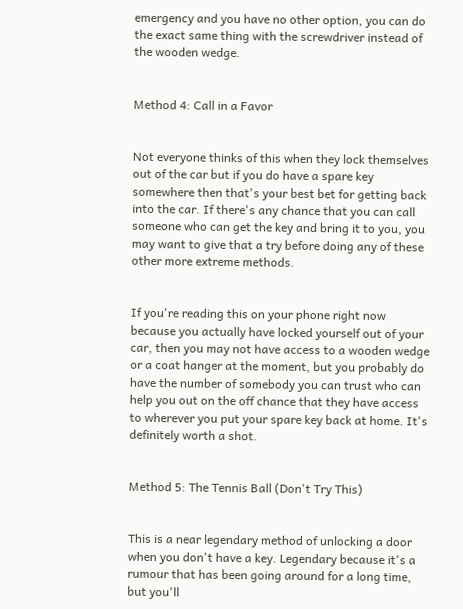emergency and you have no other option, you can do the exact same thing with the screwdriver instead of the wooden wedge.


Method 4: Call in a Favor


Not everyone thinks of this when they lock themselves out of the car but if you do have a spare key somewhere then that's your best bet for getting back into the car. If there's any chance that you can call someone who can get the key and bring it to you, you may want to give that a try before doing any of these other more extreme methods.


If you're reading this on your phone right now because you actually have locked yourself out of your car, then you may not have access to a wooden wedge or a coat hanger at the moment, but you probably do have the number of somebody you can trust who can help you out on the off chance that they have access to wherever you put your spare key back at home. It's definitely worth a shot.


Method 5: The Tennis Ball (Don't Try This)


This is a near legendary method of unlocking a door when you don't have a key. Legendary because it's a rumour that has been going around for a long time, but you'll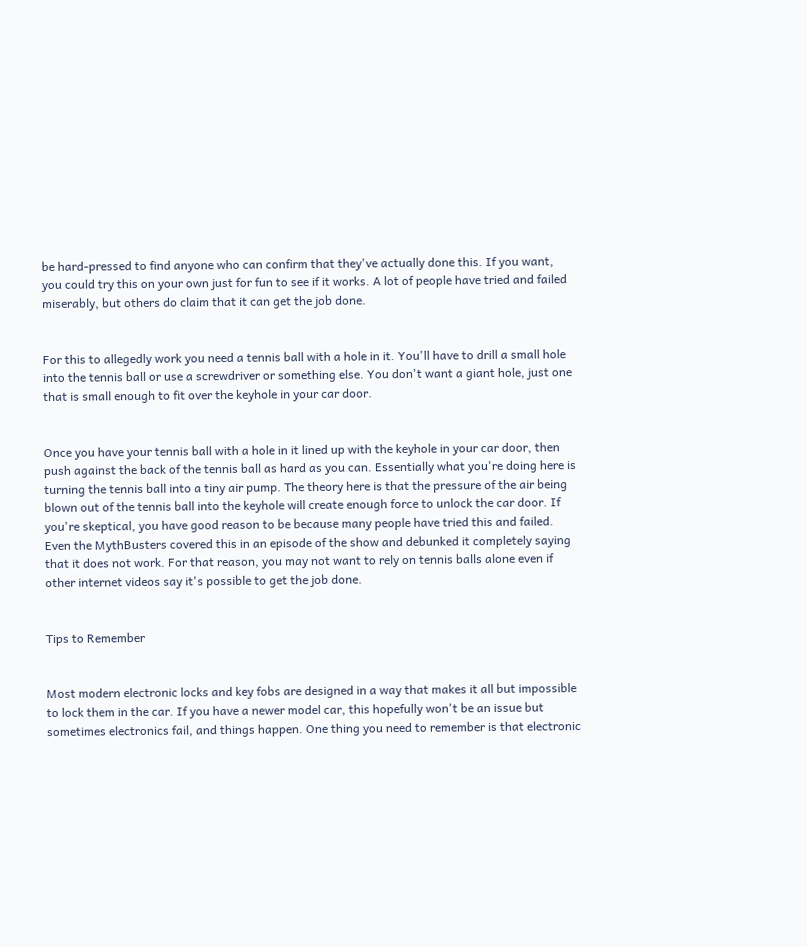be hard-pressed to find anyone who can confirm that they've actually done this. If you want, you could try this on your own just for fun to see if it works. A lot of people have tried and failed miserably, but others do claim that it can get the job done.


For this to allegedly work you need a tennis ball with a hole in it. You'll have to drill a small hole into the tennis ball or use a screwdriver or something else. You don't want a giant hole, just one that is small enough to fit over the keyhole in your car door.


Once you have your tennis ball with a hole in it lined up with the keyhole in your car door, then push against the back of the tennis ball as hard as you can. Essentially what you're doing here is turning the tennis ball into a tiny air pump. The theory here is that the pressure of the air being blown out of the tennis ball into the keyhole will create enough force to unlock the car door. If you're skeptical, you have good reason to be because many people have tried this and failed. Even the MythBusters covered this in an episode of the show and debunked it completely saying that it does not work. For that reason, you may not want to rely on tennis balls alone even if other internet videos say it's possible to get the job done.


Tips to Remember


Most modern electronic locks and key fobs are designed in a way that makes it all but impossible to lock them in the car. If you have a newer model car, this hopefully won't be an issue but sometimes electronics fail, and things happen. One thing you need to remember is that electronic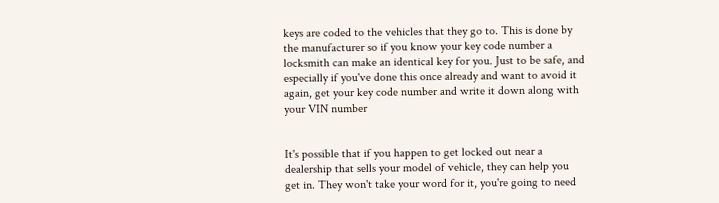keys are coded to the vehicles that they go to. This is done by the manufacturer so if you know your key code number a locksmith can make an identical key for you. Just to be safe, and especially if you've done this once already and want to avoid it again, get your key code number and write it down along with your VIN number


It's possible that if you happen to get locked out near a dealership that sells your model of vehicle, they can help you get in. They won't take your word for it, you're going to need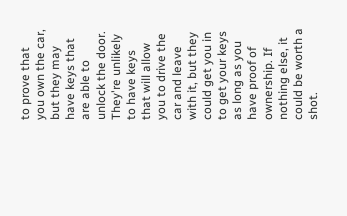to prove that you own the car, but they may have keys that are able to unlock the door. They're unlikely to have keys that will allow you to drive the car and leave with it, but they could get you in to get your keys as long as you have proof of ownership. If nothing else, it could be worth a shot.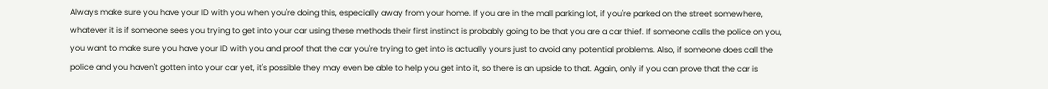Always make sure you have your ID with you when you're doing this, especially away from your home. If you are in the mall parking lot, if you're parked on the street somewhere, whatever it is if someone sees you trying to get into your car using these methods their first instinct is probably going to be that you are a car thief. If someone calls the police on you, you want to make sure you have your ID with you and proof that the car you're trying to get into is actually yours just to avoid any potential problems. Also, if someone does call the police and you haven't gotten into your car yet, it's possible they may even be able to help you get into it, so there is an upside to that. Again, only if you can prove that the car is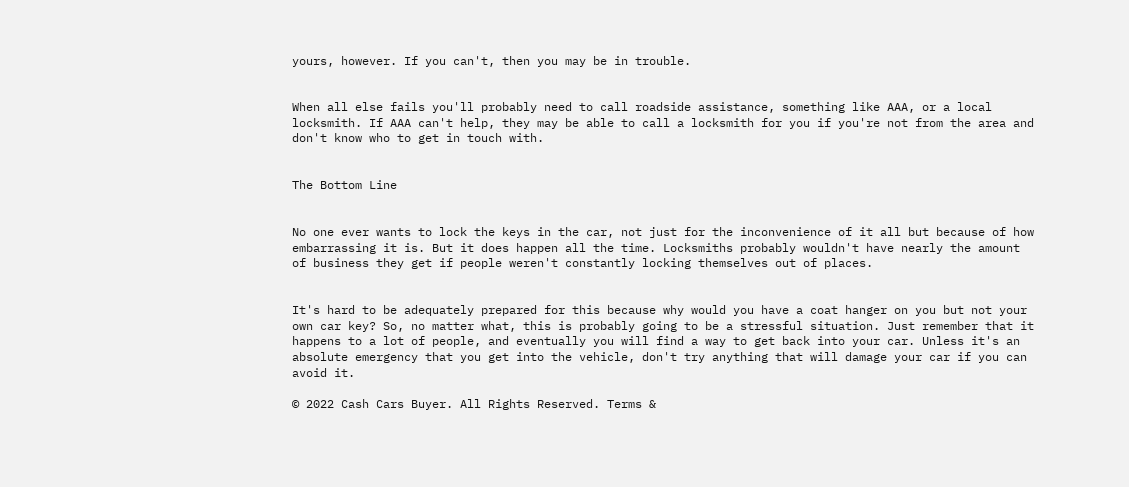yours, however. If you can't, then you may be in trouble.


When all else fails you'll probably need to call roadside assistance, something like AAA, or a local locksmith. If AAA can't help, they may be able to call a locksmith for you if you're not from the area and don't know who to get in touch with.


The Bottom Line


No one ever wants to lock the keys in the car, not just for the inconvenience of it all but because of how embarrassing it is. But it does happen all the time. Locksmiths probably wouldn't have nearly the amount of business they get if people weren't constantly locking themselves out of places.


It's hard to be adequately prepared for this because why would you have a coat hanger on you but not your own car key? So, no matter what, this is probably going to be a stressful situation. Just remember that it happens to a lot of people, and eventually you will find a way to get back into your car. Unless it's an absolute emergency that you get into the vehicle, don't try anything that will damage your car if you can avoid it.

© 2022 Cash Cars Buyer. All Rights Reserved. Terms &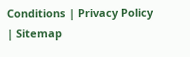Conditions | Privacy Policy | Sitemap